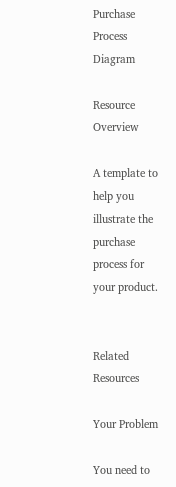Purchase Process Diagram

Resource Overview

A template to help you illustrate the purchase process for your product.


Related Resources

Your Problem

You need to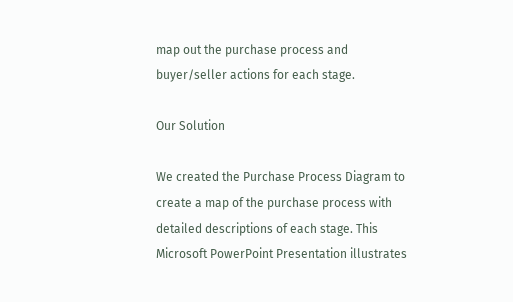map out the purchase process and buyer/seller actions for each stage.

Our Solution

We created the Purchase Process Diagram to create a map of the purchase process with detailed descriptions of each stage. This Microsoft PowerPoint Presentation illustrates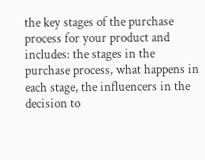the key stages of the purchase process for your product and includes: the stages in the purchase process, what happens in each stage, the influencers in the decision to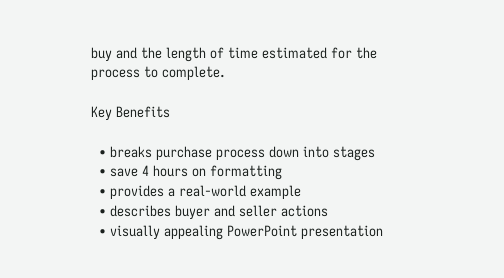buy and the length of time estimated for the process to complete.

Key Benefits

  • breaks purchase process down into stages
  • save 4 hours on formatting
  • provides a real-world example
  • describes buyer and seller actions
  • visually appealing PowerPoint presentation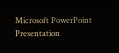Microsoft PowerPoint Presentation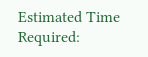Estimated Time Required: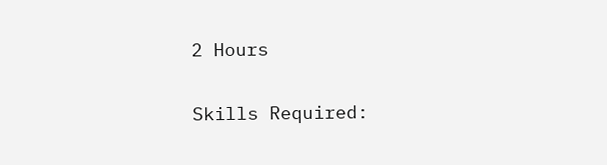2 Hours

Skills Required: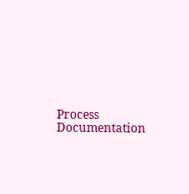Process Documentation